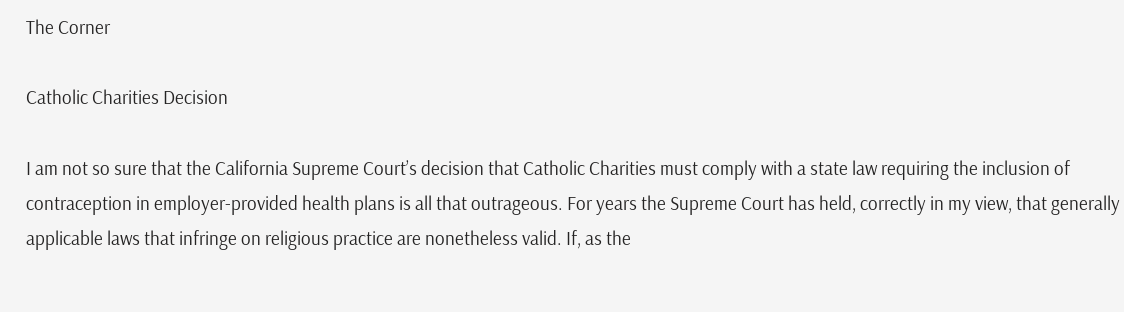The Corner

Catholic Charities Decision

I am not so sure that the California Supreme Court’s decision that Catholic Charities must comply with a state law requiring the inclusion of contraception in employer-provided health plans is all that outrageous. For years the Supreme Court has held, correctly in my view, that generally applicable laws that infringe on religious practice are nonetheless valid. If, as the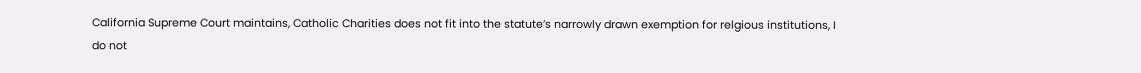California Supreme Court maintains, Catholic Charities does not fit into the statute’s narrowly drawn exemption for relgious institutions, I do not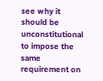see why it should be unconstitutional to impose the same requirement on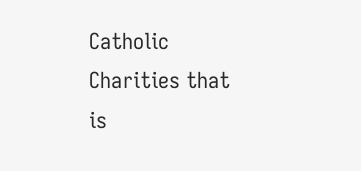Catholic Charities that is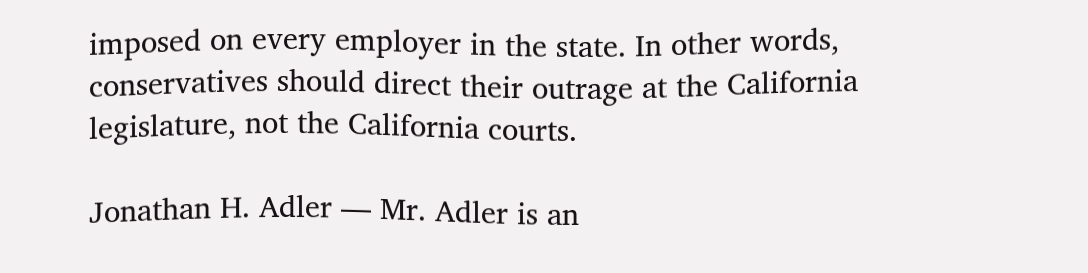imposed on every employer in the state. In other words, conservatives should direct their outrage at the California legislature, not the California courts.

Jonathan H. Adler — Mr. Adler is an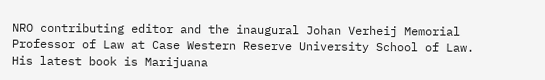NRO contributing editor and the inaugural Johan Verheij Memorial Professor of Law at Case Western Reserve University School of Law. His latest book is Marijuana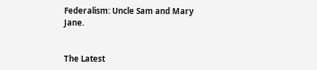Federalism: Uncle Sam and Mary Jane.


The Latest